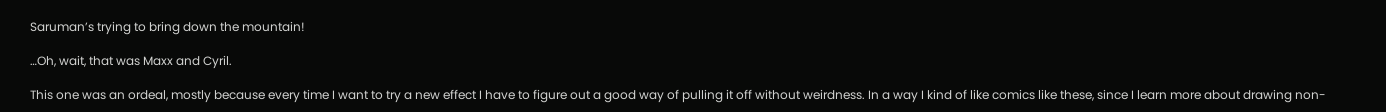Saruman’s trying to bring down the mountain!

…Oh, wait, that was Maxx and Cyril.

This one was an ordeal, mostly because every time I want to try a new effect I have to figure out a good way of pulling it off without weirdness. In a way I kind of like comics like these, since I learn more about drawing non-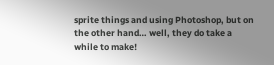sprite things and using Photoshop, but on the other hand… well, they do take a while to make!